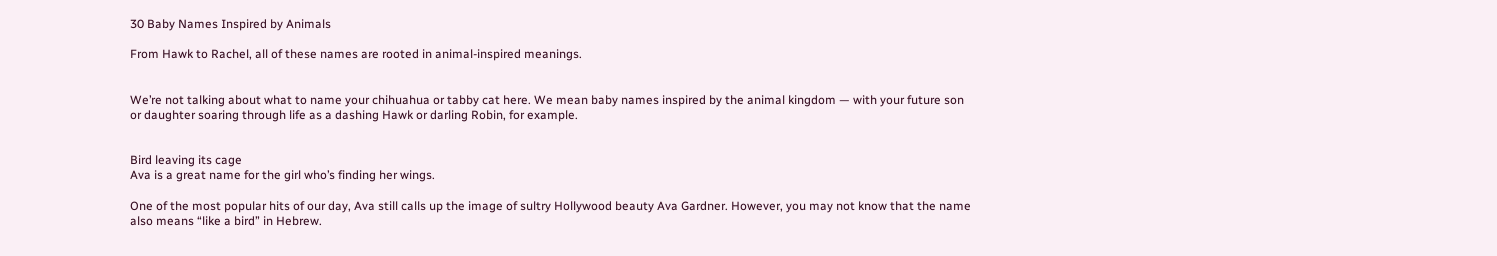30 Baby Names Inspired by Animals

From Hawk to Rachel, all of these names are rooted in animal-inspired meanings.


We’re not talking about what to name your chihuahua or tabby cat here. We mean baby names inspired by the animal kingdom — with your future son or daughter soaring through life as a dashing Hawk or darling Robin, for example.


Bird leaving its cage
Ava is a great name for the girl who’s finding her wings.

One of the most popular hits of our day, Ava still calls up the image of sultry Hollywood beauty Ava Gardner. However, you may not know that the name also means “like a bird” in Hebrew.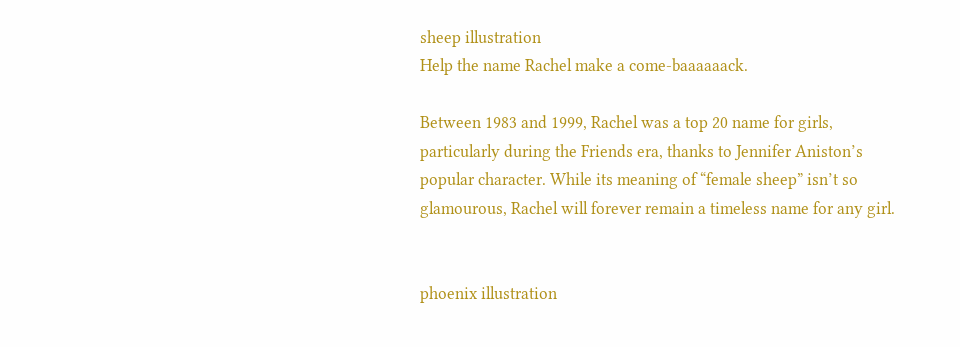sheep illustration
Help the name Rachel make a come-baaaaaack.

Between 1983 and 1999, Rachel was a top 20 name for girls, particularly during the Friends era, thanks to Jennifer Aniston’s popular character. While its meaning of “female sheep” isn’t so glamourous, Rachel will forever remain a timeless name for any girl.


phoenix illustration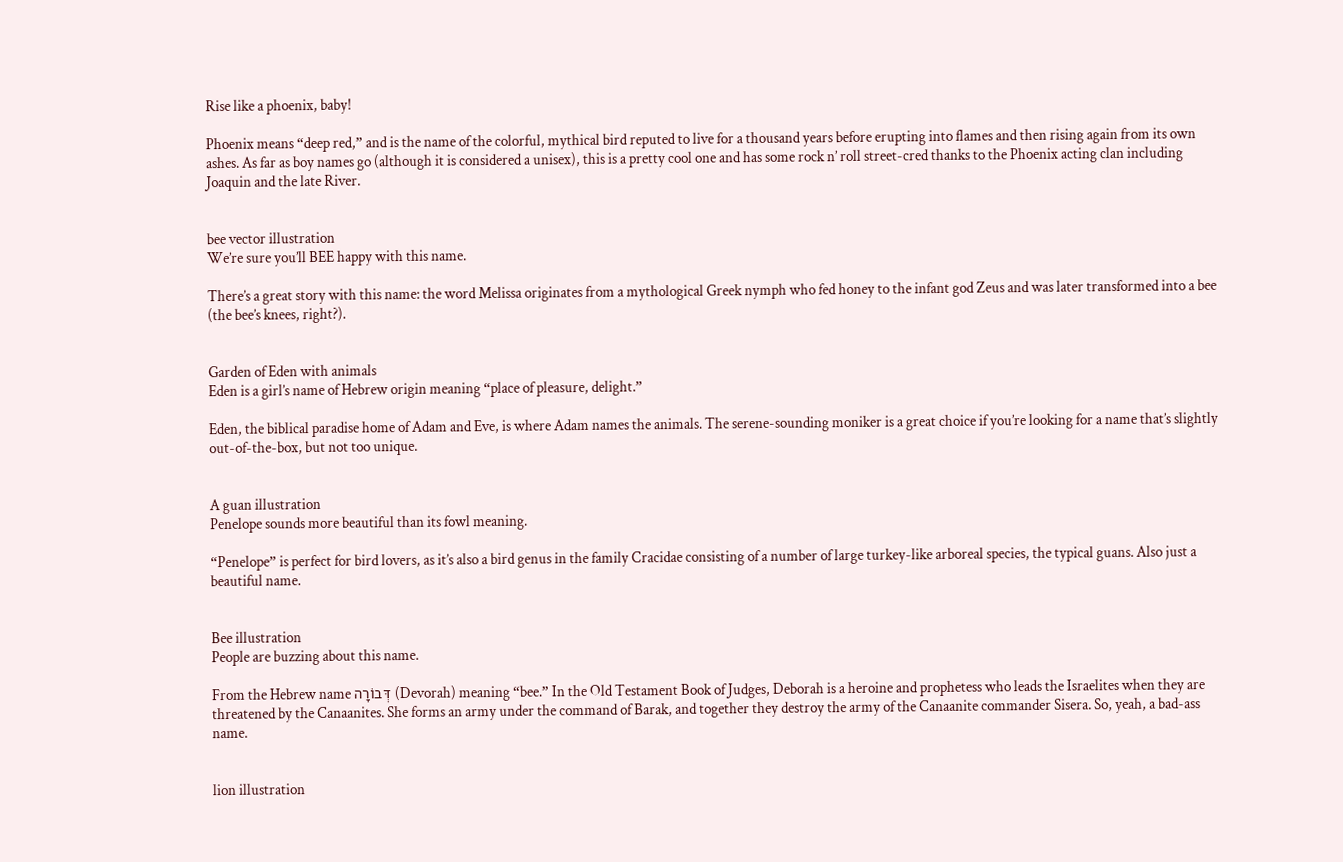Rise like a phoenix, baby!

Phoenix means “deep red,” and is the name of the colorful, mythical bird reputed to live for a thousand years before erupting into flames and then rising again from its own ashes. As far as boy names go (although it is considered a unisex), this is a pretty cool one and has some rock n’ roll street-cred thanks to the Phoenix acting clan including Joaquin and the late River.


bee vector illustration
We’re sure you’ll BEE happy with this name.

There’s a great story with this name: the word Melissa originates from a mythological Greek nymph who fed honey to the infant god Zeus and was later transformed into a bee (the bee’s knees, right?).


Garden of Eden with animals
Eden is a girl’s name of Hebrew origin meaning “place of pleasure, delight.”

Eden, the biblical paradise home of Adam and Eve, is where Adam names the animals. The serene-sounding moniker is a great choice if you’re looking for a name that’s slightly out-of-the-box, but not too unique.


A guan illustration
Penelope sounds more beautiful than its fowl meaning.

“Penelope” is perfect for bird lovers, as it’s also a bird genus in the family Cracidae consisting of a number of large turkey-like arboreal species, the typical guans. Also just a beautiful name.


Bee illustration
People are buzzing about this name.

From the Hebrew name דְּבוֹרָה (Devorah) meaning “bee.” In the Old Testament Book of Judges, Deborah is a heroine and prophetess who leads the Israelites when they are threatened by the Canaanites. She forms an army under the command of Barak, and together they destroy the army of the Canaanite commander Sisera. So, yeah, a bad-ass name.


lion illustration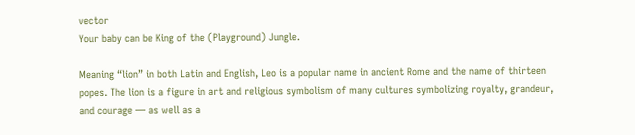vector
Your baby can be King of the (Playground) Jungle.

Meaning “lion” in both Latin and English, Leo is a popular name in ancient Rome and the name of thirteen popes. The lion is a figure in art and religious symbolism of many cultures symbolizing royalty, grandeur, and courage — as well as a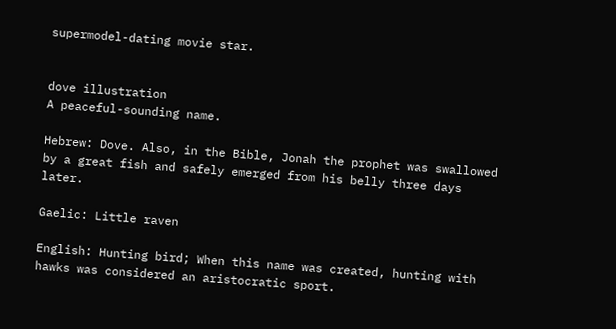supermodel-dating movie star.


dove illustration
A peaceful-sounding name.

Hebrew: Dove. Also, in the Bible, Jonah the prophet was swallowed by a great fish and safely emerged from his belly three days later.

Gaelic: Little raven

English: Hunting bird; When this name was created, hunting with hawks was considered an aristocratic sport.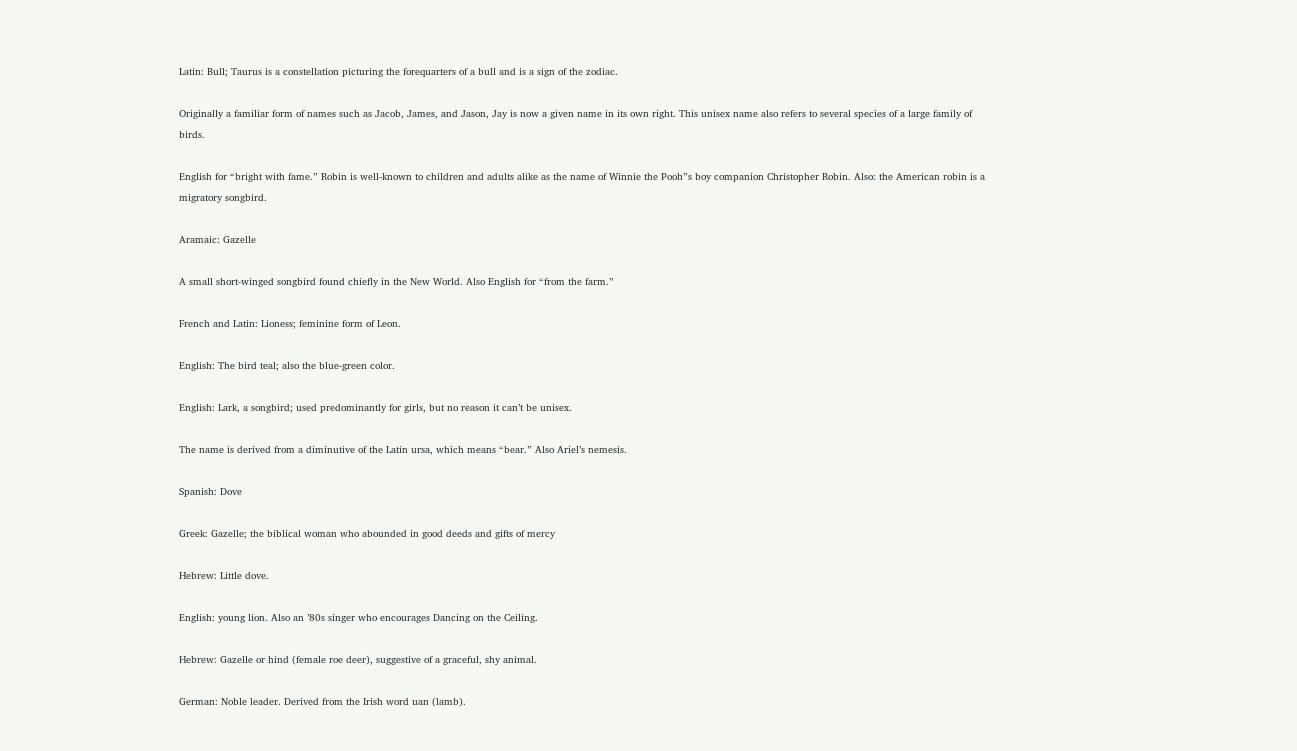Latin: Bull; Taurus is a constellation picturing the forequarters of a bull and is a sign of the zodiac.

Originally a familiar form of names such as Jacob, James, and Jason, Jay is now a given name in its own right. This unisex name also refers to several species of a large family of birds.

English for “bright with fame.” Robin is well-known to children and adults alike as the name of Winnie the Pooh”s boy companion Christopher Robin. Also: the American robin is a migratory songbird.

Aramaic: Gazelle

A small short-winged songbird found chiefly in the New World. Also English for “from the farm.”

French and Latin: Lioness; feminine form of Leon.

English: The bird teal; also the blue-green color.

English: Lark, a songbird; used predominantly for girls, but no reason it can’t be unisex.

The name is derived from a diminutive of the Latin ursa, which means “bear.” Also Ariel’s nemesis.

Spanish: Dove

Greek: Gazelle; the biblical woman who abounded in good deeds and gifts of mercy

Hebrew: Little dove.

English: young lion. Also an ’80s singer who encourages Dancing on the Ceiling.

Hebrew: Gazelle or hind (female roe deer), suggestive of a graceful, shy animal.

German: Noble leader. Derived from the Irish word uan (lamb).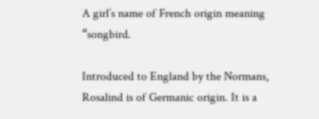A girl’s name of French origin meaning “songbird.

Introduced to England by the Normans, Rosalind is of Germanic origin. It is a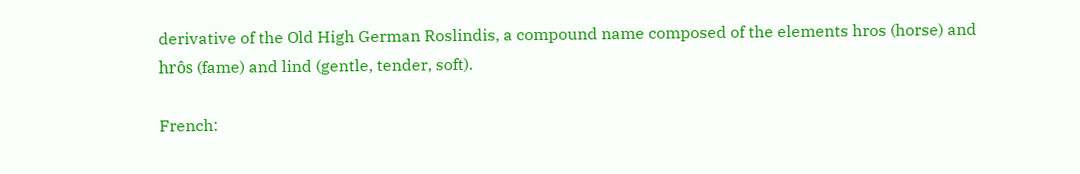derivative of the Old High German Roslindis, a compound name composed of the elements hros (horse) and hrôs (fame) and lind (gentle, tender, soft).

French: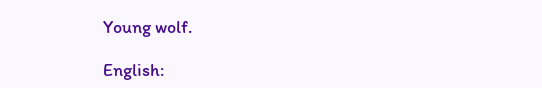Young wolf.

English: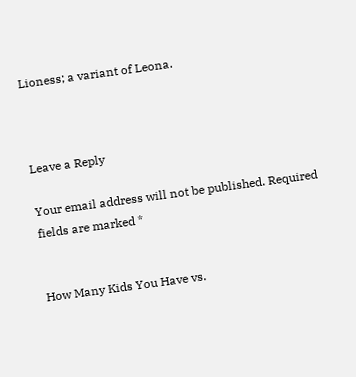Lioness; a variant of Leona.



Leave a Reply

Your email address will not be published. Required fields are marked *


How Many Kids You Have vs.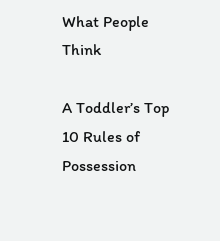What People Think

A Toddler’s Top 10 Rules of Possession